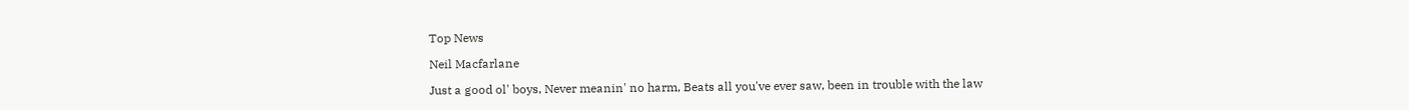Top News

Neil Macfarlane

Just a good ol' boys, Never meanin' no harm, Beats all you've ever saw, been in trouble with the law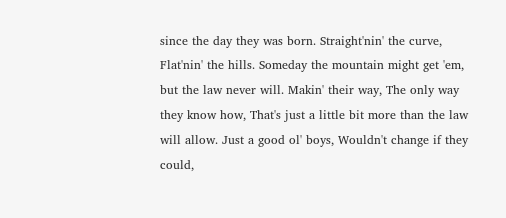since the day they was born. Straight'nin' the curve, Flat'nin' the hills. Someday the mountain might get 'em, but the law never will. Makin' their way, The only way they know how, That's just a little bit more than the law will allow. Just a good ol' boys, Wouldn't change if they could,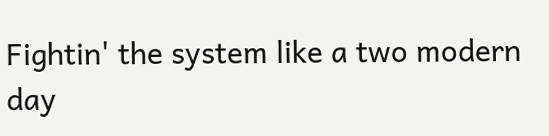Fightin' the system like a two modern day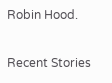Robin Hood.

Recent Stories